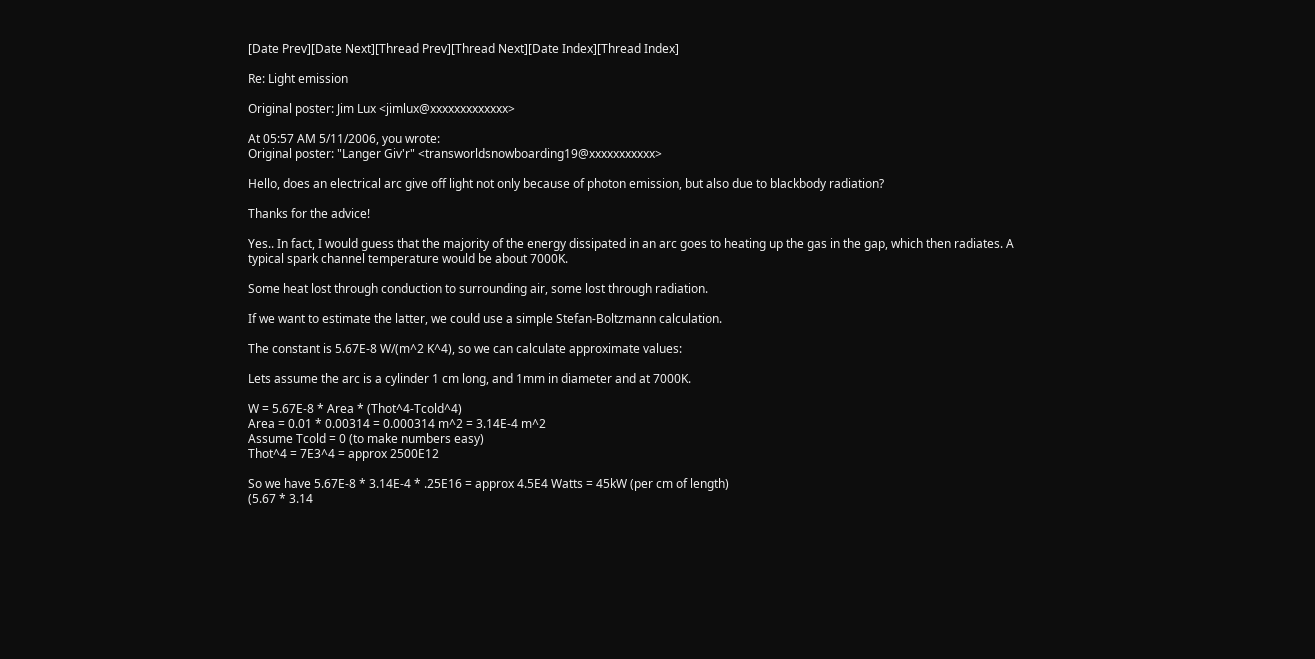[Date Prev][Date Next][Thread Prev][Thread Next][Date Index][Thread Index]

Re: Light emission

Original poster: Jim Lux <jimlux@xxxxxxxxxxxxx>

At 05:57 AM 5/11/2006, you wrote:
Original poster: "Langer Giv'r" <transworldsnowboarding19@xxxxxxxxxxx>

Hello, does an electrical arc give off light not only because of photon emission, but also due to blackbody radiation?

Thanks for the advice!

Yes.. In fact, I would guess that the majority of the energy dissipated in an arc goes to heating up the gas in the gap, which then radiates. A typical spark channel temperature would be about 7000K.

Some heat lost through conduction to surrounding air, some lost through radiation.

If we want to estimate the latter, we could use a simple Stefan-Boltzmann calculation.

The constant is 5.67E-8 W/(m^2 K^4), so we can calculate approximate values:

Lets assume the arc is a cylinder 1 cm long, and 1mm in diameter and at 7000K.

W = 5.67E-8 * Area * (Thot^4-Tcold^4)
Area = 0.01 * 0.00314 = 0.000314 m^2 = 3.14E-4 m^2
Assume Tcold = 0 (to make numbers easy)
Thot^4 = 7E3^4 = approx 2500E12

So we have 5.67E-8 * 3.14E-4 * .25E16 = approx 4.5E4 Watts = 45kW (per cm of length)
(5.67 * 3.14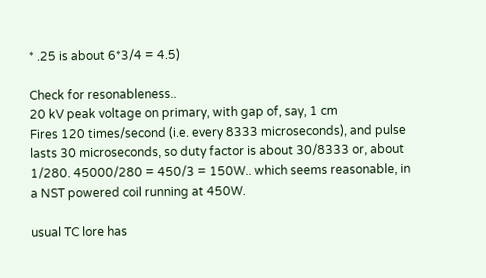* .25 is about 6*3/4 = 4.5)

Check for resonableness..
20 kV peak voltage on primary, with gap of, say, 1 cm
Fires 120 times/second (i.e. every 8333 microseconds), and pulse lasts 30 microseconds, so duty factor is about 30/8333 or, about 1/280. 45000/280 = 450/3 = 150W.. which seems reasonable, in a NST powered coil running at 450W.

usual TC lore has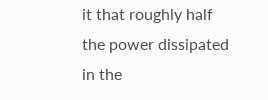it that roughly half the power dissipated in the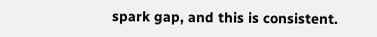spark gap, and this is consistent.